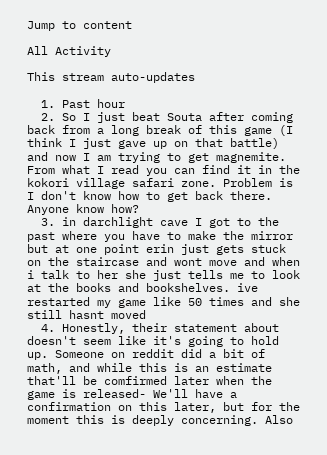Jump to content

All Activity

This stream auto-updates

  1. Past hour
  2. So I just beat Souta after coming back from a long break of this game (I think I just gave up on that battle) and now I am trying to get magnemite. From what I read you can find it in the kokori village safari zone. Problem is I don't know how to get back there. Anyone know how?
  3. in darchlight cave I got to the past where you have to make the mirror but at one point erin just gets stuck on the staircase and wont move and when i talk to her she just tells me to look at the books and bookshelves. ive restarted my game like 50 times and she still hasnt moved
  4. Honestly, their statement about doesn't seem like it's going to hold up. Someone on reddit did a bit of math, and while this is an estimate that'll be comfirmed later when the game is released- We'll have a confirmation on this later, but for the moment this is deeply concerning. Also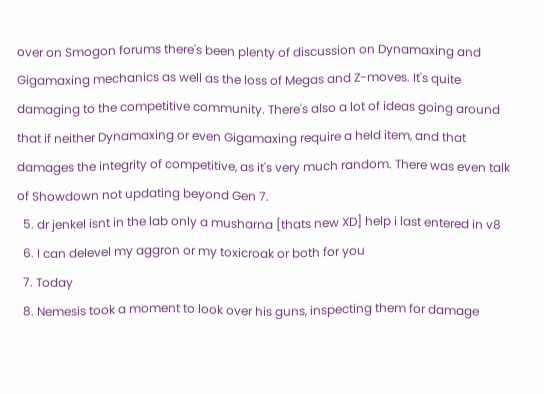over on Smogon forums there's been plenty of discussion on Dynamaxing and Gigamaxing mechanics as well as the loss of Megas and Z-moves. It's quite damaging to the competitive community. There's also a lot of ideas going around that if neither Dynamaxing or even Gigamaxing require a held item, and that damages the integrity of competitive, as it's very much random. There was even talk of Showdown not updating beyond Gen 7.
  5. dr jenkel isnt in the lab only a musharna [thats new XD] help i last entered in v8
  6. I can delevel my aggron or my toxicroak or both for you
  7. Today
  8. Nemesis took a moment to look over his guns, inspecting them for damage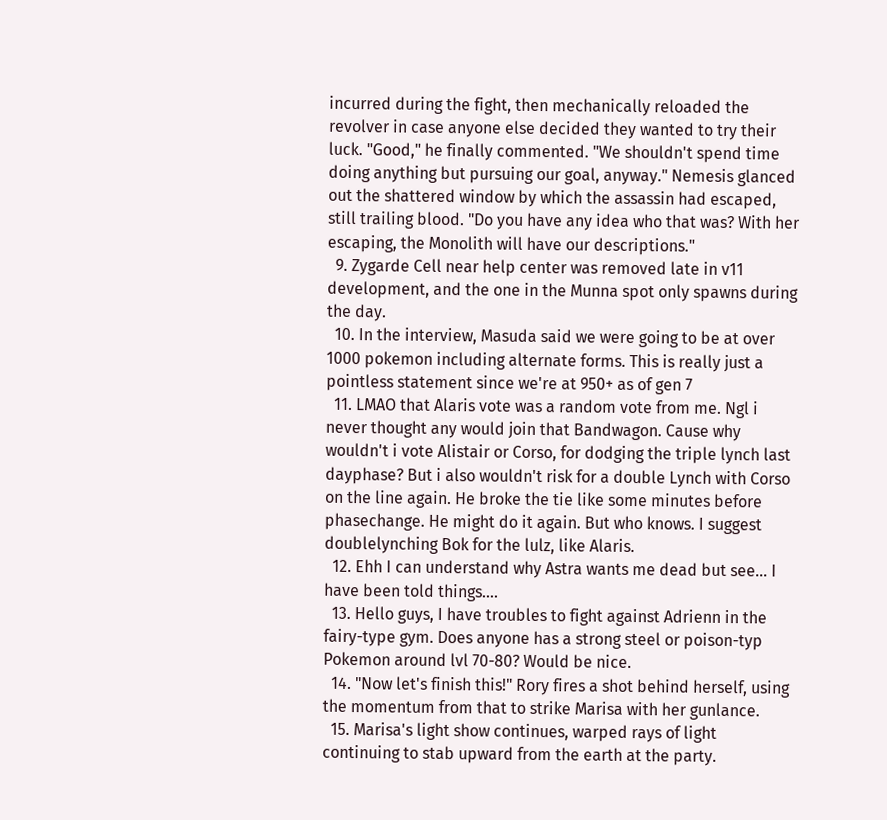incurred during the fight, then mechanically reloaded the revolver in case anyone else decided they wanted to try their luck. "Good," he finally commented. "We shouldn't spend time doing anything but pursuing our goal, anyway." Nemesis glanced out the shattered window by which the assassin had escaped, still trailing blood. "Do you have any idea who that was? With her escaping, the Monolith will have our descriptions."
  9. Zygarde Cell near help center was removed late in v11 development, and the one in the Munna spot only spawns during the day.
  10. In the interview, Masuda said we were going to be at over 1000 pokemon including alternate forms. This is really just a pointless statement since we're at 950+ as of gen 7
  11. LMAO that Alaris vote was a random vote from me. Ngl i never thought any would join that Bandwagon. Cause why wouldn't i vote Alistair or Corso, for dodging the triple lynch last dayphase? But i also wouldn't risk for a double Lynch with Corso on the line again. He broke the tie like some minutes before phasechange. He might do it again. But who knows. I suggest doublelynching Bok for the lulz, like Alaris.
  12. Ehh I can understand why Astra wants me dead but see… I have been told things….
  13. Hello guys, I have troubles to fight against Adrienn in the fairy-type gym. Does anyone has a strong steel or poison-typ Pokemon around lvl 70-80? Would be nice.
  14. "Now let's finish this!" Rory fires a shot behind herself, using the momentum from that to strike Marisa with her gunlance.
  15. Marisa's light show continues, warped rays of light continuing to stab upward from the earth at the party.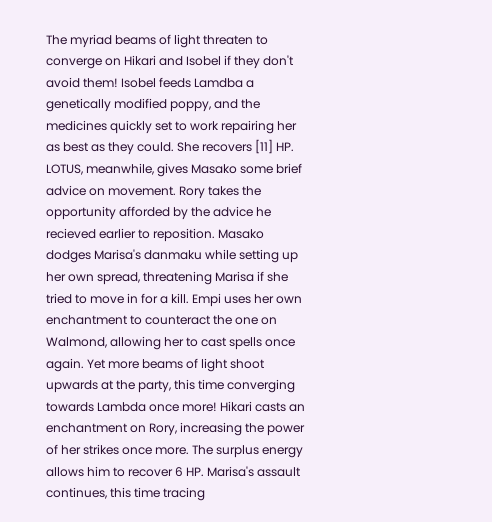The myriad beams of light threaten to converge on Hikari and Isobel if they don't avoid them! Isobel feeds Lamdba a genetically modified poppy, and the medicines quickly set to work repairing her as best as they could. She recovers [11] HP. LOTUS, meanwhile, gives Masako some brief advice on movement. Rory takes the opportunity afforded by the advice he recieved earlier to reposition. Masako dodges Marisa's danmaku while setting up her own spread, threatening Marisa if she tried to move in for a kill. Empi uses her own enchantment to counteract the one on Walmond, allowing her to cast spells once again. Yet more beams of light shoot upwards at the party, this time converging towards Lambda once more! Hikari casts an enchantment on Rory, increasing the power of her strikes once more. The surplus energy allows him to recover 6 HP. Marisa's assault continues, this time tracing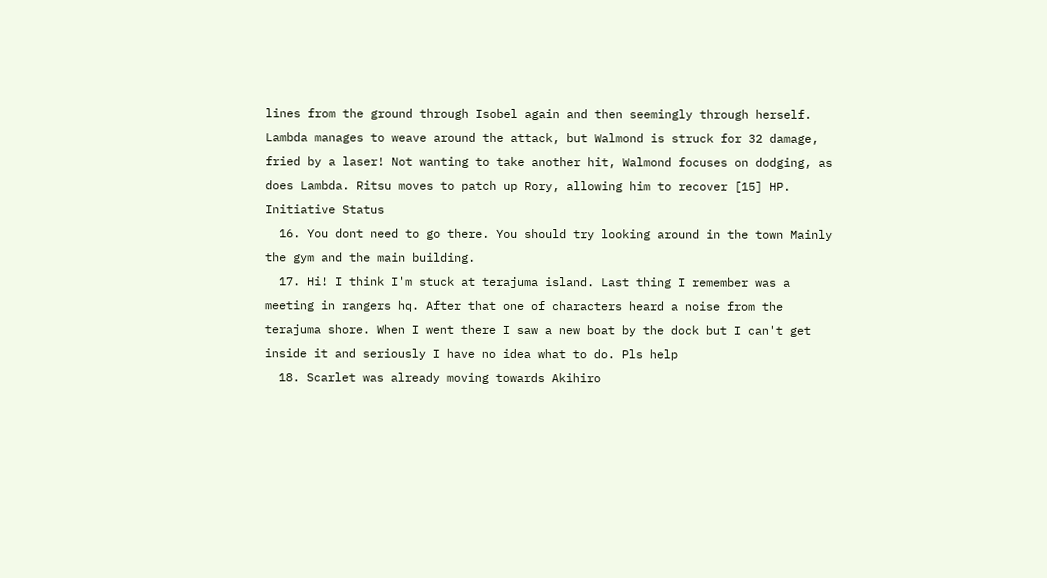lines from the ground through Isobel again and then seemingly through herself. Lambda manages to weave around the attack, but Walmond is struck for 32 damage, fried by a laser! Not wanting to take another hit, Walmond focuses on dodging, as does Lambda. Ritsu moves to patch up Rory, allowing him to recover [15] HP. Initiative Status
  16. You dont need to go there. You should try looking around in the town Mainly the gym and the main building.
  17. Hi! I think I'm stuck at terajuma island. Last thing I remember was a meeting in rangers hq. After that one of characters heard a noise from the terajuma shore. When I went there I saw a new boat by the dock but I can't get inside it and seriously I have no idea what to do. Pls help
  18. Scarlet was already moving towards Akihiro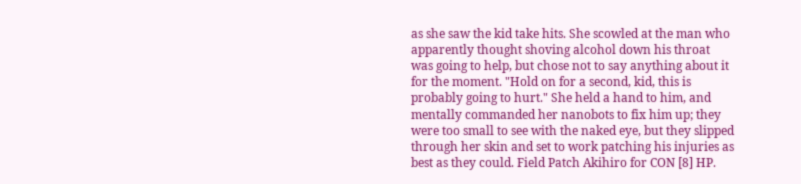as she saw the kid take hits. She scowled at the man who apparently thought shoving alcohol down his throat was going to help, but chose not to say anything about it for the moment. "Hold on for a second, kid, this is probably going to hurt." She held a hand to him, and mentally commanded her nanobots to fix him up; they were too small to see with the naked eye, but they slipped through her skin and set to work patching his injuries as best as they could. Field Patch Akihiro for CON [8] HP.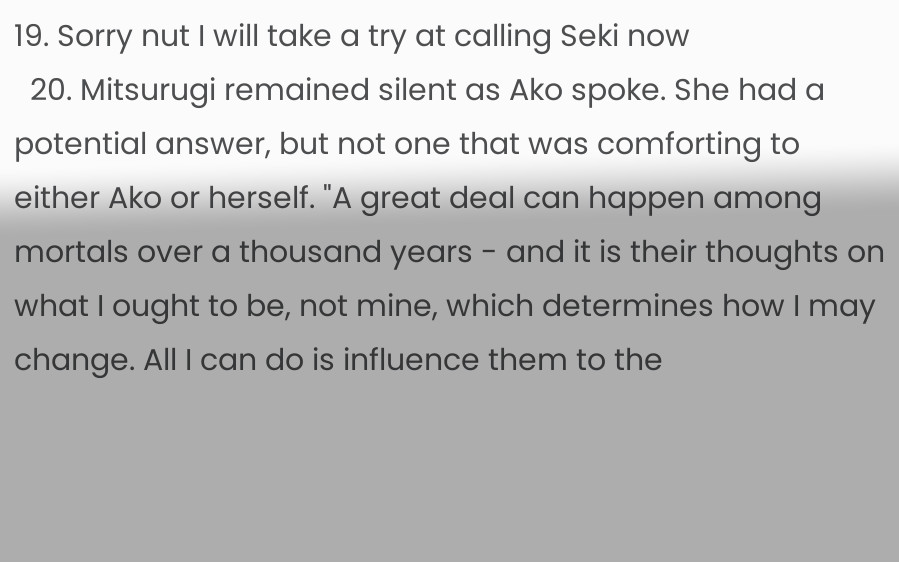19. Sorry nut I will take a try at calling Seki now
  20. Mitsurugi remained silent as Ako spoke. She had a potential answer, but not one that was comforting to either Ako or herself. "A great deal can happen among mortals over a thousand years - and it is their thoughts on what I ought to be, not mine, which determines how I may change. All I can do is influence them to the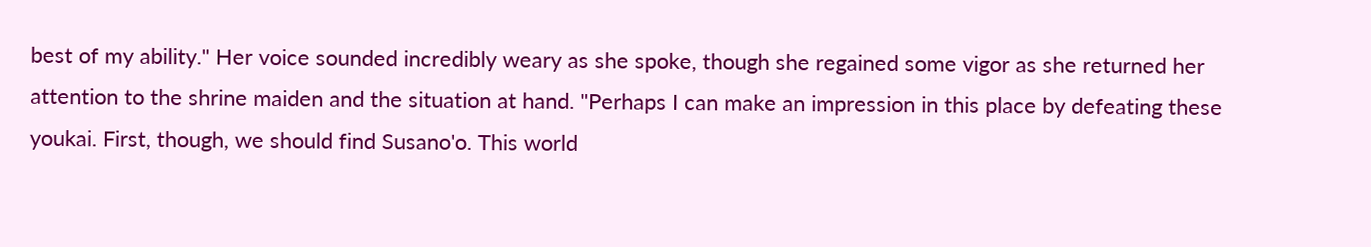best of my ability." Her voice sounded incredibly weary as she spoke, though she regained some vigor as she returned her attention to the shrine maiden and the situation at hand. "Perhaps I can make an impression in this place by defeating these youkai. First, though, we should find Susano'o. This world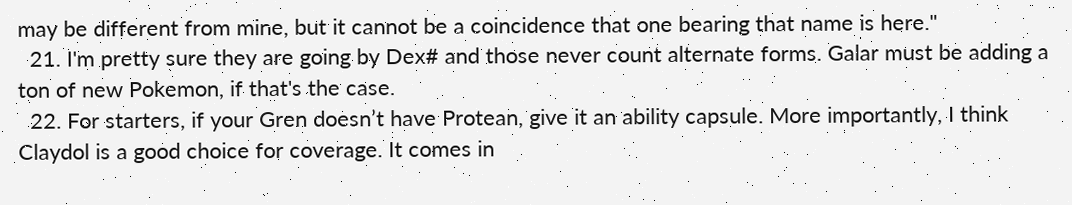may be different from mine, but it cannot be a coincidence that one bearing that name is here."
  21. I'm pretty sure they are going by Dex# and those never count alternate forms. Galar must be adding a ton of new Pokemon, if that's the case.
  22. For starters, if your Gren doesn’t have Protean, give it an ability capsule. More importantly, I think Claydol is a good choice for coverage. It comes in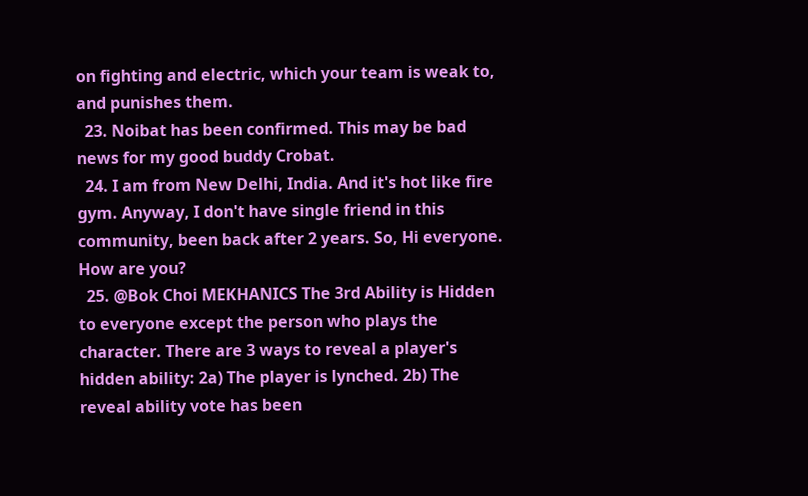on fighting and electric, which your team is weak to, and punishes them.
  23. Noibat has been confirmed. This may be bad news for my good buddy Crobat.
  24. I am from New Delhi, India. And it's hot like fire gym. Anyway, I don't have single friend in this community, been back after 2 years. So, Hi everyone. How are you?
  25. @Bok Choi MEKHANICS The 3rd Ability is Hidden to everyone except the person who plays the character. There are 3 ways to reveal a player's hidden ability: 2a) The player is lynched. 2b) The reveal ability vote has been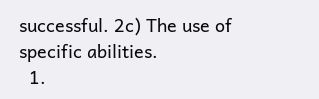successful. 2c) The use of specific abilities.
  1.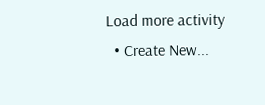Load more activity
  • Create New...